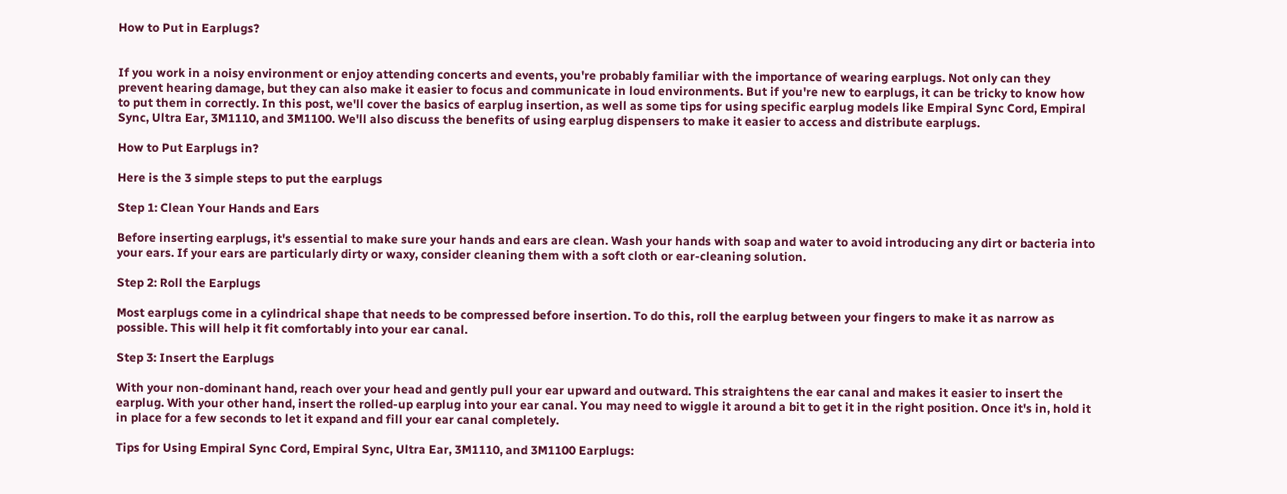How to Put in Earplugs?


If you work in a noisy environment or enjoy attending concerts and events, you're probably familiar with the importance of wearing earplugs. Not only can they prevent hearing damage, but they can also make it easier to focus and communicate in loud environments. But if you're new to earplugs, it can be tricky to know how to put them in correctly. In this post, we'll cover the basics of earplug insertion, as well as some tips for using specific earplug models like Empiral Sync Cord, Empiral Sync, Ultra Ear, 3M1110, and 3M1100. We'll also discuss the benefits of using earplug dispensers to make it easier to access and distribute earplugs.

How to Put Earplugs in?

Here is the 3 simple steps to put the earplugs

Step 1: Clean Your Hands and Ears

Before inserting earplugs, it's essential to make sure your hands and ears are clean. Wash your hands with soap and water to avoid introducing any dirt or bacteria into your ears. If your ears are particularly dirty or waxy, consider cleaning them with a soft cloth or ear-cleaning solution.

Step 2: Roll the Earplugs

Most earplugs come in a cylindrical shape that needs to be compressed before insertion. To do this, roll the earplug between your fingers to make it as narrow as possible. This will help it fit comfortably into your ear canal.

Step 3: Insert the Earplugs

With your non-dominant hand, reach over your head and gently pull your ear upward and outward. This straightens the ear canal and makes it easier to insert the earplug. With your other hand, insert the rolled-up earplug into your ear canal. You may need to wiggle it around a bit to get it in the right position. Once it's in, hold it in place for a few seconds to let it expand and fill your ear canal completely.

Tips for Using Empiral Sync Cord, Empiral Sync, Ultra Ear, 3M1110, and 3M1100 Earplugs: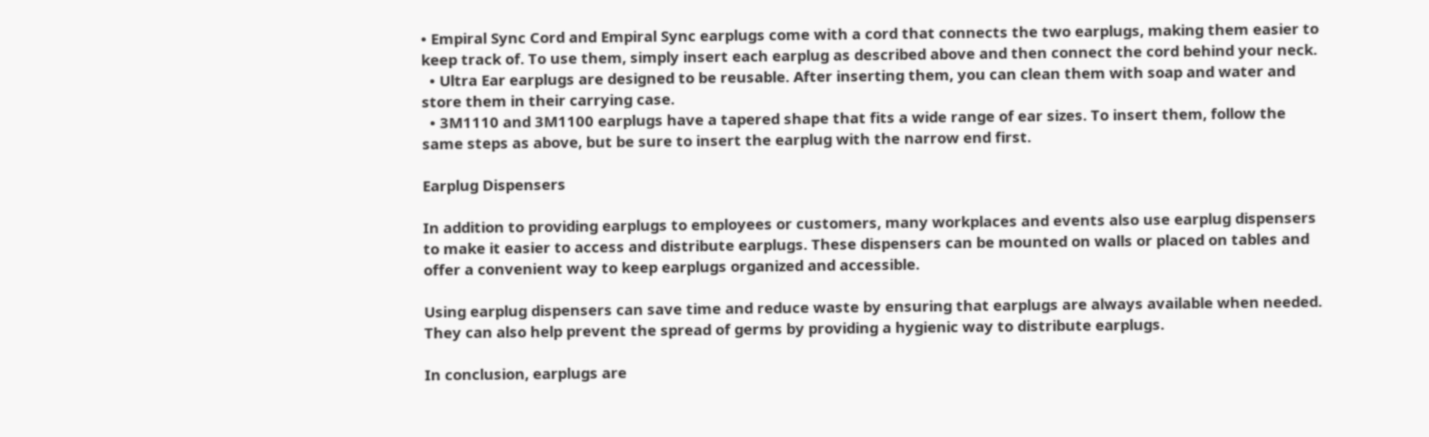• Empiral Sync Cord and Empiral Sync earplugs come with a cord that connects the two earplugs, making them easier to keep track of. To use them, simply insert each earplug as described above and then connect the cord behind your neck.
  • Ultra Ear earplugs are designed to be reusable. After inserting them, you can clean them with soap and water and store them in their carrying case.
  • 3M1110 and 3M1100 earplugs have a tapered shape that fits a wide range of ear sizes. To insert them, follow the same steps as above, but be sure to insert the earplug with the narrow end first.

Earplug Dispensers

In addition to providing earplugs to employees or customers, many workplaces and events also use earplug dispensers to make it easier to access and distribute earplugs. These dispensers can be mounted on walls or placed on tables and offer a convenient way to keep earplugs organized and accessible.

Using earplug dispensers can save time and reduce waste by ensuring that earplugs are always available when needed. They can also help prevent the spread of germs by providing a hygienic way to distribute earplugs.

In conclusion, earplugs are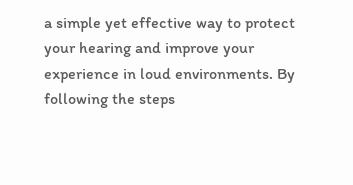a simple yet effective way to protect your hearing and improve your experience in loud environments. By following the steps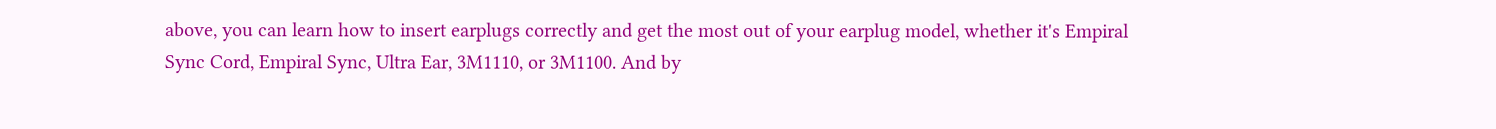above, you can learn how to insert earplugs correctly and get the most out of your earplug model, whether it's Empiral Sync Cord, Empiral Sync, Ultra Ear, 3M1110, or 3M1100. And by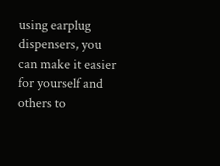using earplug dispensers, you can make it easier for yourself and others to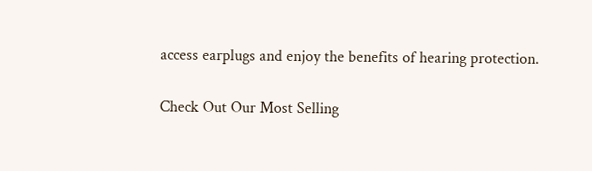access earplugs and enjoy the benefits of hearing protection.

Check Out Our Most Selling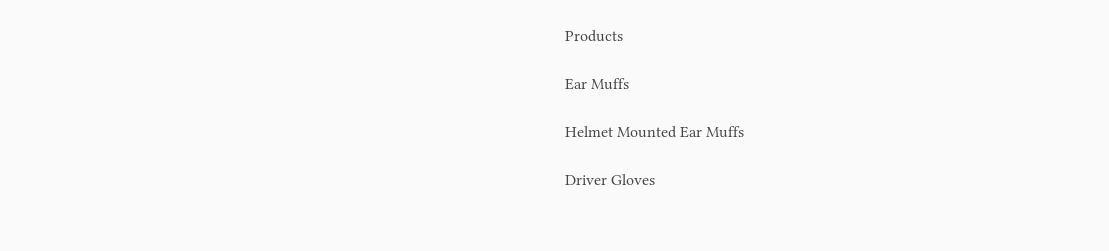Products

Ear Muffs

Helmet Mounted Ear Muffs

Driver Gloves